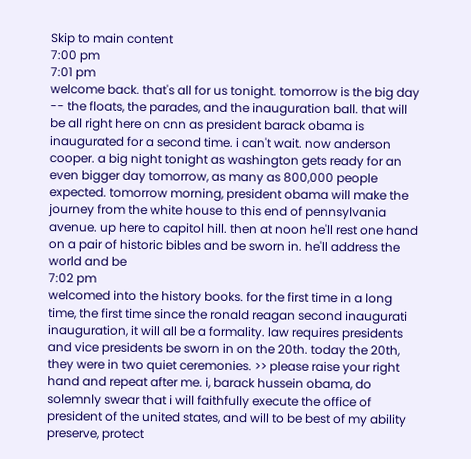Skip to main content
7:00 pm
7:01 pm
welcome back. that's all for us tonight. tomorrow is the big day -- the floats, the parades, and the inauguration ball. that will be all right here on cnn as president barack obama is inaugurated for a second time. i can't wait. now anderson cooper. a big night tonight as washington gets ready for an even bigger day tomorrow, as many as 800,000 people expected. tomorrow morning, president obama will make the journey from the white house to this end of pennsylvania avenue. up here to capitol hill. then at noon he'll rest one hand on a pair of historic bibles and be sworn in. he'll address the world and be
7:02 pm
welcomed into the history books. for the first time in a long time, the first time since the ronald reagan second inaugurati inauguration, it will all be a formality. law requires presidents and vice presidents be sworn in on the 20th. today the 20th, they were in two quiet ceremonies. >> please raise your right hand and repeat after me. i, barack hussein obama, do solemnly swear that i will faithfully execute the office of president of the united states, and will to be best of my ability preserve, protect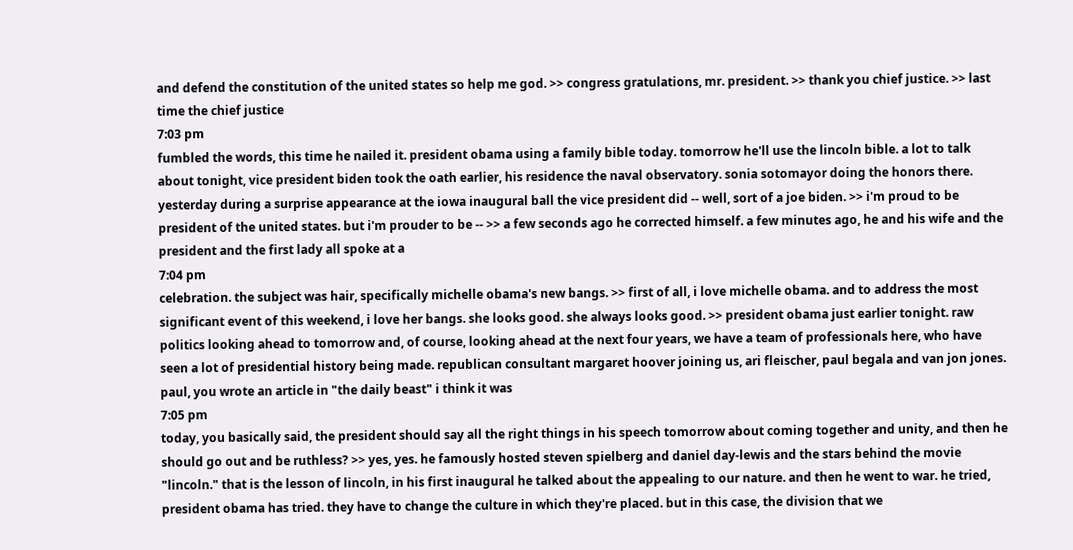and defend the constitution of the united states so help me god. >> congress gratulations, mr. president. >> thank you chief justice. >> last time the chief justice
7:03 pm
fumbled the words, this time he nailed it. president obama using a family bible today. tomorrow he'll use the lincoln bible. a lot to talk about tonight, vice president biden took the oath earlier, his residence the naval observatory. sonia sotomayor doing the honors there. yesterday during a surprise appearance at the iowa inaugural ball the vice president did -- well, sort of a joe biden. >> i'm proud to be president of the united states. but i'm prouder to be -- >> a few seconds ago he corrected himself. a few minutes ago, he and his wife and the president and the first lady all spoke at a
7:04 pm
celebration. the subject was hair, specifically michelle obama's new bangs. >> first of all, i love michelle obama. and to address the most significant event of this weekend, i love her bangs. she looks good. she always looks good. >> president obama just earlier tonight. raw politics looking ahead to tomorrow and, of course, looking ahead at the next four years, we have a team of professionals here, who have seen a lot of presidential history being made. republican consultant margaret hoover joining us, ari fleischer, paul begala and van jon jones. paul, you wrote an article in "the daily beast" i think it was
7:05 pm
today, you basically said, the president should say all the right things in his speech tomorrow about coming together and unity, and then he should go out and be ruthless? >> yes, yes. he famously hosted steven spielberg and daniel day-lewis and the stars behind the movie "lincoln." that is the lesson of lincoln, in his first inaugural he talked about the appealing to our nature. and then he went to war. he tried, president obama has tried. they have to change the culture in which they're placed. but in this case, the division that we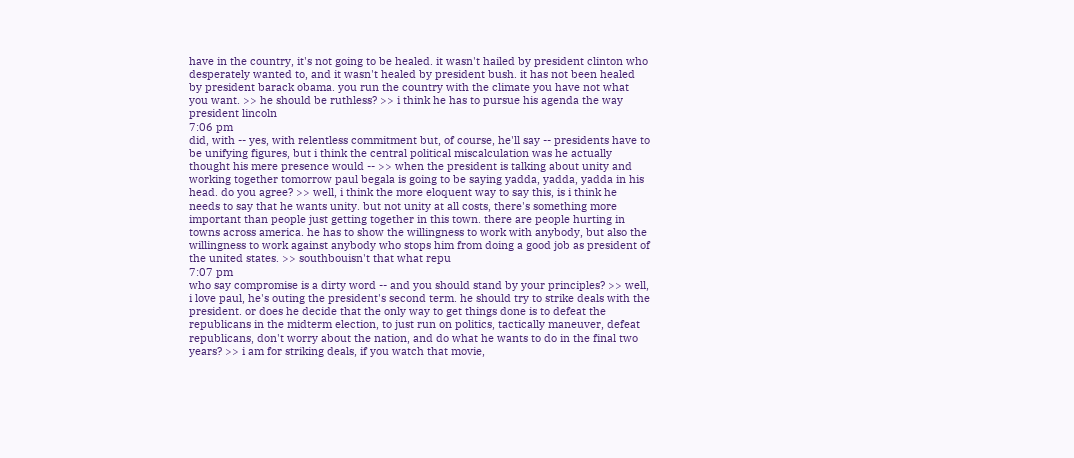have in the country, it's not going to be healed. it wasn't hailed by president clinton who desperately wanted to, and it wasn't healed by president bush. it has not been healed by president barack obama. you run the country with the climate you have not what you want. >> he should be ruthless? >> i think he has to pursue his agenda the way president lincoln
7:06 pm
did, with -- yes, with relentless commitment but, of course, he'll say -- presidents have to be unifying figures, but i think the central political miscalculation was he actually thought his mere presence would -- >> when the president is talking about unity and working together tomorrow paul begala is going to be saying yadda, yadda, yadda in his head. do you agree? >> well, i think the more eloquent way to say this, is i think he needs to say that he wants unity. but not unity at all costs, there's something more important than people just getting together in this town. there are people hurting in towns across america. he has to show the willingness to work with anybody, but also the willingness to work against anybody who stops him from doing a good job as president of the united states. >> southbouisn't that what repu
7:07 pm
who say compromise is a dirty word -- and you should stand by your principles? >> well, i love paul, he's outing the president's second term. he should try to strike deals with the president. or does he decide that the only way to get things done is to defeat the republicans in the midterm election, to just run on politics, tactically maneuver, defeat republicans, don't worry about the nation, and do what he wants to do in the final two years? >> i am for striking deals, if you watch that movie,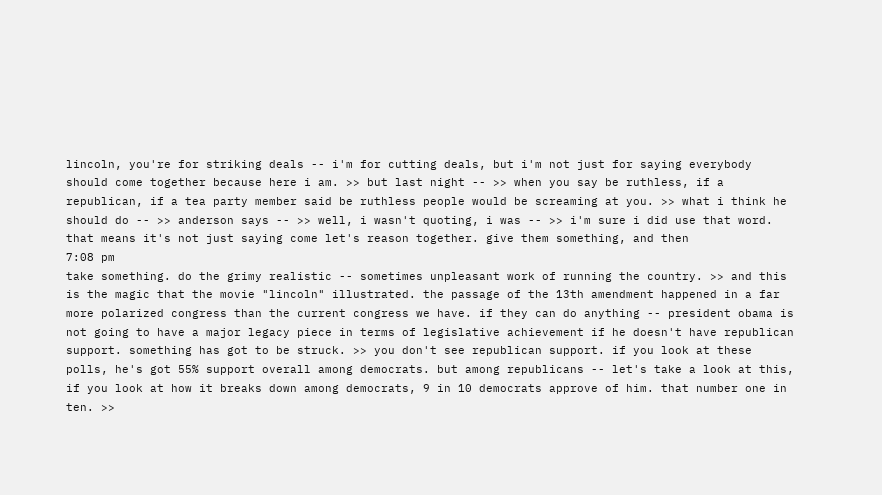lincoln, you're for striking deals -- i'm for cutting deals, but i'm not just for saying everybody should come together because here i am. >> but last night -- >> when you say be ruthless, if a republican, if a tea party member said be ruthless people would be screaming at you. >> what i think he should do -- >> anderson says -- >> well, i wasn't quoting, i was -- >> i'm sure i did use that word. that means it's not just saying come let's reason together. give them something, and then
7:08 pm
take something. do the grimy realistic -- sometimes unpleasant work of running the country. >> and this is the magic that the movie "lincoln" illustrated. the passage of the 13th amendment happened in a far more polarized congress than the current congress we have. if they can do anything -- president obama is not going to have a major legacy piece in terms of legislative achievement if he doesn't have republican support. something has got to be struck. >> you don't see republican support. if you look at these polls, he's got 55% support overall among democrats. but among republicans -- let's take a look at this, if you look at how it breaks down among democrats, 9 in 10 democrats approve of him. that number one in ten. >>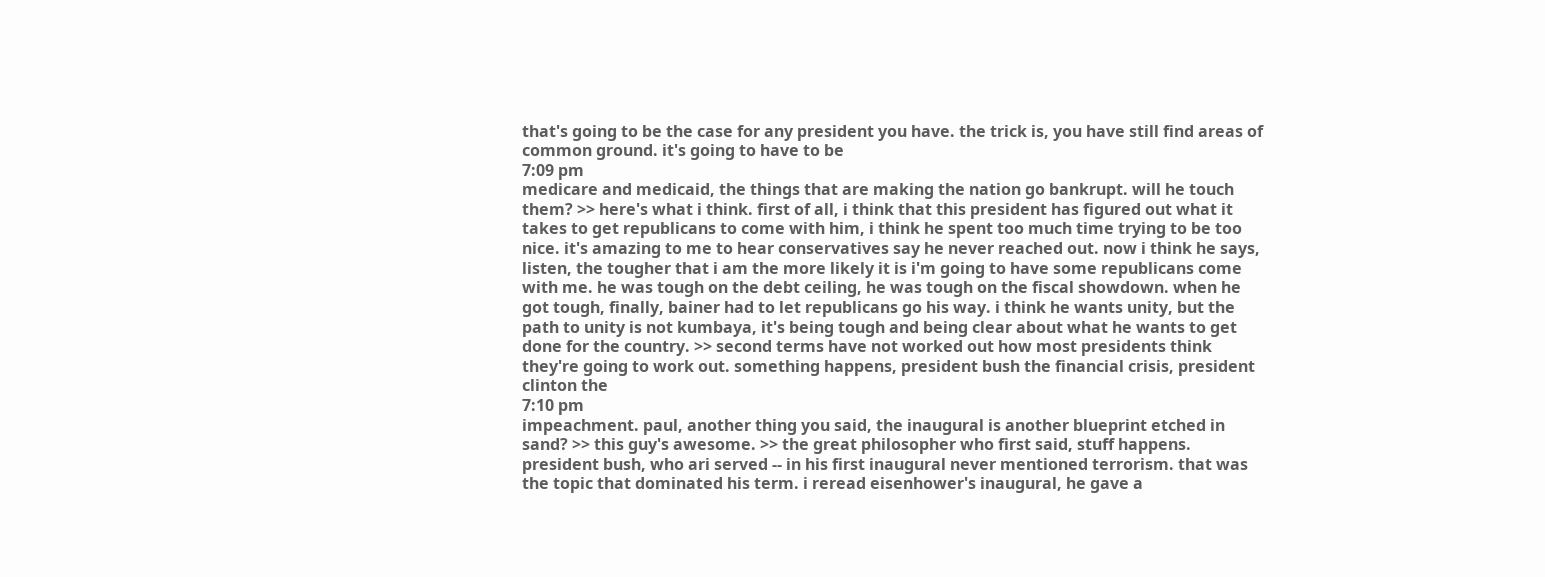that's going to be the case for any president you have. the trick is, you have still find areas of common ground. it's going to have to be
7:09 pm
medicare and medicaid, the things that are making the nation go bankrupt. will he touch them? >> here's what i think. first of all, i think that this president has figured out what it takes to get republicans to come with him, i think he spent too much time trying to be too nice. it's amazing to me to hear conservatives say he never reached out. now i think he says, listen, the tougher that i am the more likely it is i'm going to have some republicans come with me. he was tough on the debt ceiling, he was tough on the fiscal showdown. when he got tough, finally, bainer had to let republicans go his way. i think he wants unity, but the path to unity is not kumbaya, it's being tough and being clear about what he wants to get done for the country. >> second terms have not worked out how most presidents think they're going to work out. something happens, president bush the financial crisis, president clinton the
7:10 pm
impeachment. paul, another thing you said, the inaugural is another blueprint etched in sand? >> this guy's awesome. >> the great philosopher who first said, stuff happens. president bush, who ari served -- in his first inaugural never mentioned terrorism. that was the topic that dominated his term. i reread eisenhower's inaugural, he gave a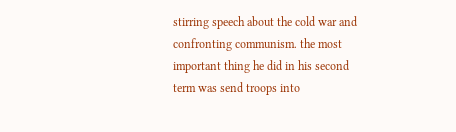stirring speech about the cold war and confronting communism. the most important thing he did in his second term was send troops into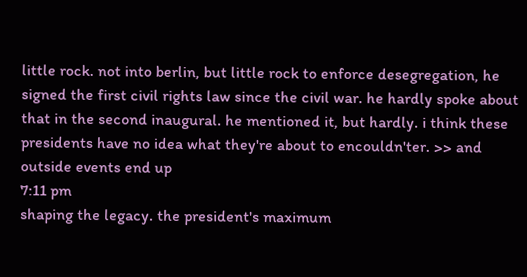little rock. not into berlin, but little rock to enforce desegregation, he signed the first civil rights law since the civil war. he hardly spoke about that in the second inaugural. he mentioned it, but hardly. i think these presidents have no idea what they're about to encouldn'ter. >> and outside events end up
7:11 pm
shaping the legacy. the president's maximum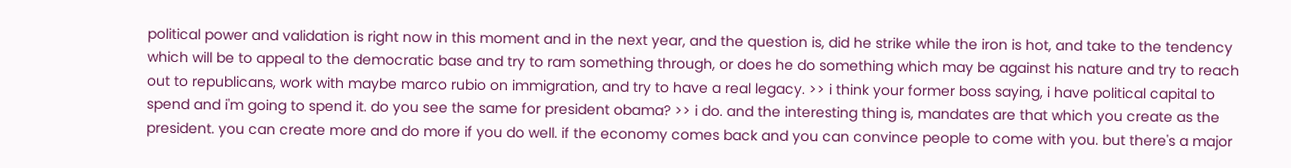political power and validation is right now in this moment and in the next year, and the question is, did he strike while the iron is hot, and take to the tendency which will be to appeal to the democratic base and try to ram something through, or does he do something which may be against his nature and try to reach out to republicans, work with maybe marco rubio on immigration, and try to have a real legacy. >> i think your former boss saying, i have political capital to spend and i'm going to spend it. do you see the same for president obama? >> i do. and the interesting thing is, mandates are that which you create as the president. you can create more and do more if you do well. if the economy comes back and you can convince people to come with you. but there's a major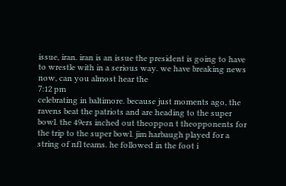issue, iran. iran is an issue the president is going to have to wrestle with in a serious way. we have breaking news now, can you almost hear the
7:12 pm
celebrating in baltimore. because just moments ago, the ravens beat the patriots and are heading to the super bowl. the 49ers inched out theoppon t theopponents for the trip to the super bowl. jim harbaugh played for a string of nfl teams. he followed in the foot i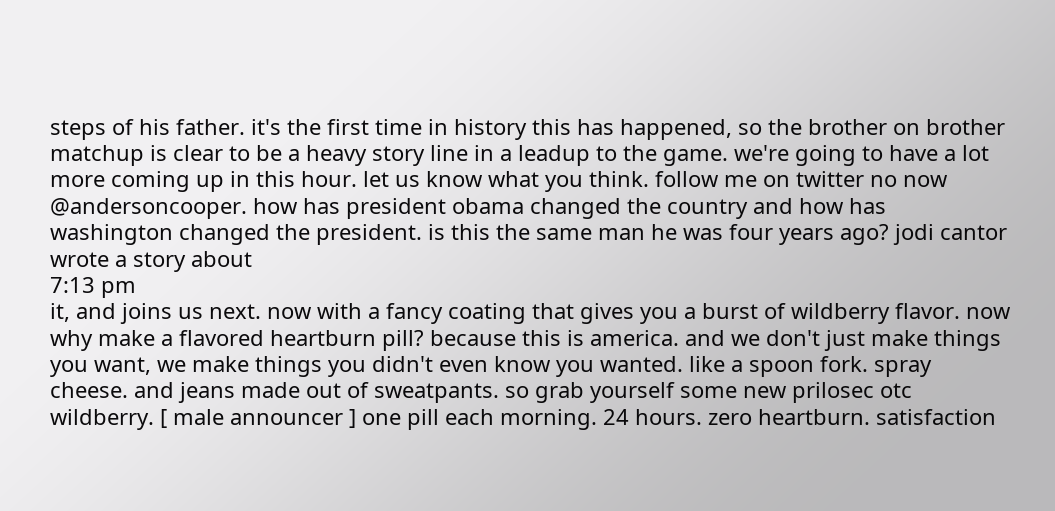steps of his father. it's the first time in history this has happened, so the brother on brother matchup is clear to be a heavy story line in a leadup to the game. we're going to have a lot more coming up in this hour. let us know what you think. follow me on twitter no now @andersoncooper. how has president obama changed the country and how has washington changed the president. is this the same man he was four years ago? jodi cantor wrote a story about
7:13 pm
it, and joins us next. now with a fancy coating that gives you a burst of wildberry flavor. now why make a flavored heartburn pill? because this is america. and we don't just make things you want, we make things you didn't even know you wanted. like a spoon fork. spray cheese. and jeans made out of sweatpants. so grab yourself some new prilosec otc wildberry. [ male announcer ] one pill each morning. 24 hours. zero heartburn. satisfaction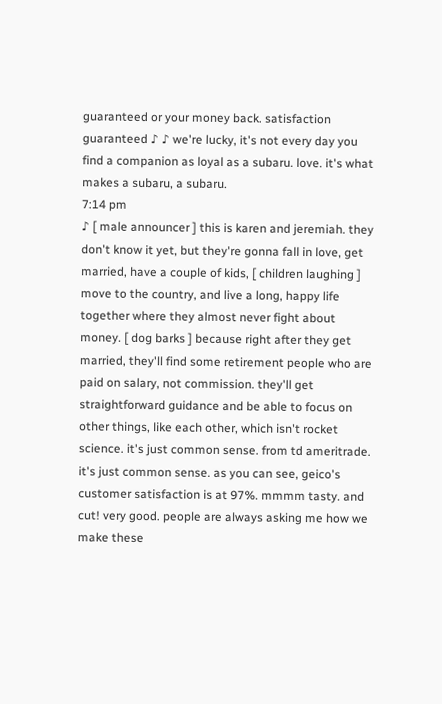guaranteed or your money back. satisfaction guaranteed ♪ ♪ we're lucky, it's not every day you find a companion as loyal as a subaru. love. it's what makes a subaru, a subaru.
7:14 pm
♪ [ male announcer ] this is karen and jeremiah. they don't know it yet, but they're gonna fall in love, get married, have a couple of kids, [ children laughing ] move to the country, and live a long, happy life together where they almost never fight about money. [ dog barks ] because right after they get married, they'll find some retirement people who are paid on salary, not commission. they'll get straightforward guidance and be able to focus on other things, like each other, which isn't rocket science. it's just common sense. from td ameritrade. it's just common sense. as you can see, geico's customer satisfaction is at 97%. mmmm tasty. and cut! very good. people are always asking me how we make these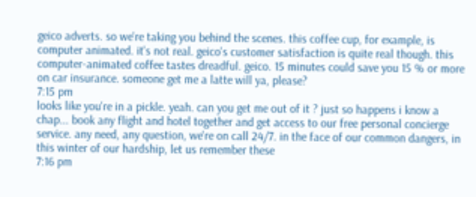geico adverts. so we're taking you behind the scenes. this coffee cup, for example, is computer animated. it's not real. geico's customer satisfaction is quite real though. this computer-animated coffee tastes dreadful. geico. 15 minutes could save you 15 % or more on car insurance. someone get me a latte will ya, please?
7:15 pm
looks like you're in a pickle. yeah. can you get me out of it ? just so happens i know a chap... book any flight and hotel together and get access to our free personal concierge service. any need, any question, we're on call 24/7. in the face of our common dangers, in this winter of our hardship, let us remember these
7:16 pm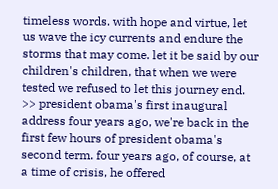timeless words. with hope and virtue, let us wave the icy currents and endure the storms that may come. let it be said by our children's children, that when we were tested we refused to let this journey end. >> president obama's first inaugural address four years ago, we're back in the first few hours of president obama's second term. four years ago, of course, at a time of crisis, he offered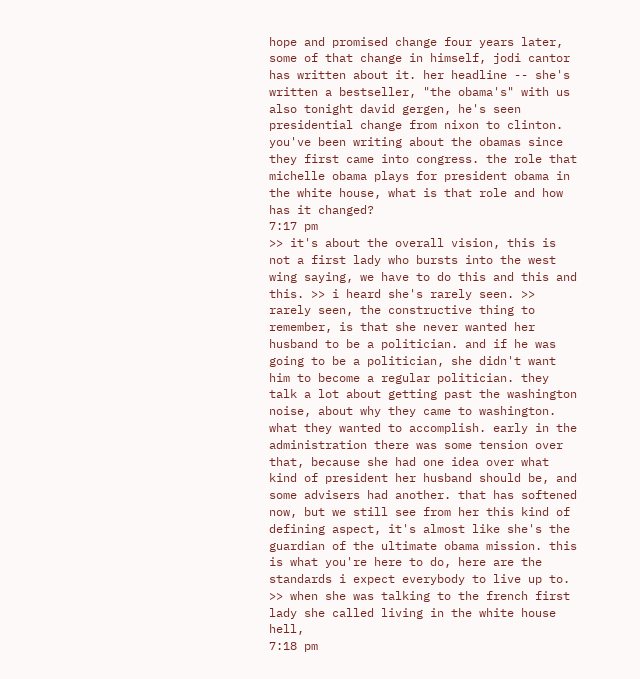hope and promised change four years later, some of that change in himself, jodi cantor has written about it. her headline -- she's written a bestseller, "the obama's" with us also tonight david gergen, he's seen presidential change from nixon to clinton. you've been writing about the obamas since they first came into congress. the role that michelle obama plays for president obama in the white house, what is that role and how has it changed?
7:17 pm
>> it's about the overall vision, this is not a first lady who bursts into the west wing saying, we have to do this and this and this. >> i heard she's rarely seen. >> rarely seen, the constructive thing to remember, is that she never wanted her husband to be a politician. and if he was going to be a politician, she didn't want him to become a regular politician. they talk a lot about getting past the washington noise, about why they came to washington. what they wanted to accomplish. early in the administration there was some tension over that, because she had one idea over what kind of president her husband should be, and some advisers had another. that has softened now, but we still see from her this kind of defining aspect, it's almost like she's the guardian of the ultimate obama mission. this is what you're here to do, here are the standards i expect everybody to live up to. >> when she was talking to the french first lady she called living in the white house hell,
7:18 pm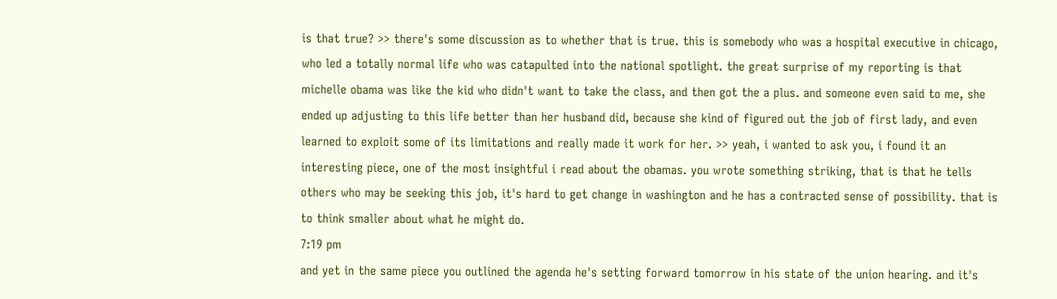is that true? >> there's some discussion as to whether that is true. this is somebody who was a hospital executive in chicago, who led a totally normal life who was catapulted into the national spotlight. the great surprise of my reporting is that michelle obama was like the kid who didn't want to take the class, and then got the a plus. and someone even said to me, she ended up adjusting to this life better than her husband did, because she kind of figured out the job of first lady, and even learned to exploit some of its limitations and really made it work for her. >> yeah, i wanted to ask you, i found it an interesting piece, one of the most insightful i read about the obamas. you wrote something striking, that is that he tells others who may be seeking this job, it's hard to get change in washington and he has a contracted sense of possibility. that is to think smaller about what he might do.
7:19 pm
and yet in the same piece you outlined the agenda he's setting forward tomorrow in his state of the union hearing. and it's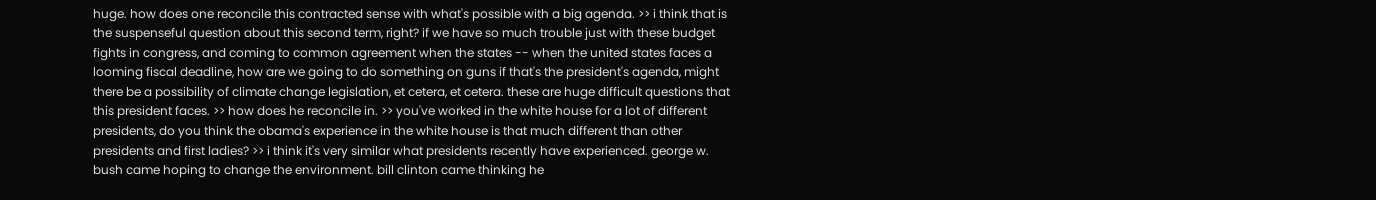huge. how does one reconcile this contracted sense with what's possible with a big agenda. >> i think that is the suspenseful question about this second term, right? if we have so much trouble just with these budget fights in congress, and coming to common agreement when the states -- when the united states faces a looming fiscal deadline, how are we going to do something on guns if that's the president's agenda, might there be a possibility of climate change legislation, et cetera, et cetera. these are huge difficult questions that this president faces. >> how does he reconcile in. >> you've worked in the white house for a lot of different presidents, do you think the obama's experience in the white house is that much different than other presidents and first ladies? >> i think it's very similar what presidents recently have experienced. george w. bush came hoping to change the environment. bill clinton came thinking he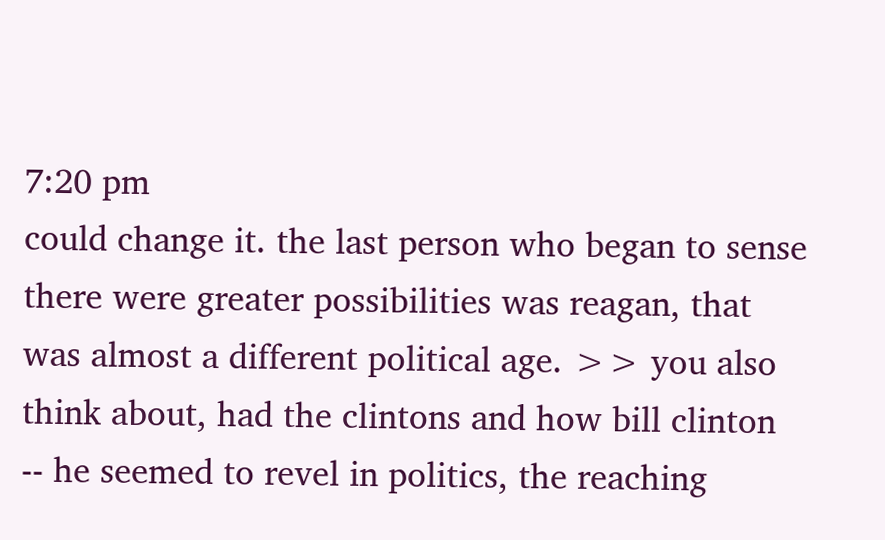7:20 pm
could change it. the last person who began to sense there were greater possibilities was reagan, that was almost a different political age. >> you also think about, had the clintons and how bill clinton -- he seemed to revel in politics, the reaching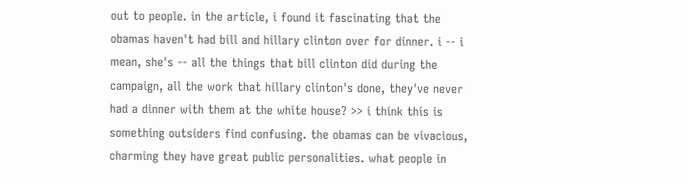out to people. in the article, i found it fascinating that the obamas haven't had bill and hillary clinton over for dinner. i -- i mean, she's -- all the things that bill clinton did during the campaign, all the work that hillary clinton's done, they've never had a dinner with them at the white house? >> i think this is something outsiders find confusing. the obamas can be vivacious, charming they have great public personalities. what people in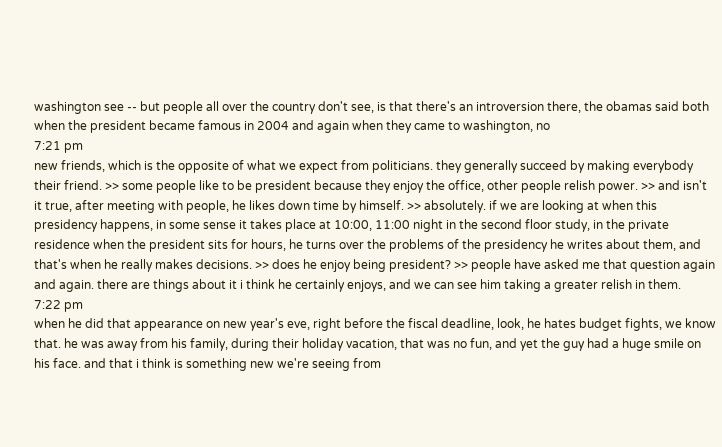washington see -- but people all over the country don't see, is that there's an introversion there, the obamas said both when the president became famous in 2004 and again when they came to washington, no
7:21 pm
new friends, which is the opposite of what we expect from politicians. they generally succeed by making everybody their friend. >> some people like to be president because they enjoy the office, other people relish power. >> and isn't it true, after meeting with people, he likes down time by himself. >> absolutely. if we are looking at when this presidency happens, in some sense it takes place at 10:00, 11:00 night in the second floor study, in the private residence when the president sits for hours, he turns over the problems of the presidency he writes about them, and that's when he really makes decisions. >> does he enjoy being president? >> people have asked me that question again and again. there are things about it i think he certainly enjoys, and we can see him taking a greater relish in them.
7:22 pm
when he did that appearance on new year's eve, right before the fiscal deadline, look, he hates budget fights, we know that. he was away from his family, during their holiday vacation, that was no fun, and yet the guy had a huge smile on his face. and that i think is something new we're seeing from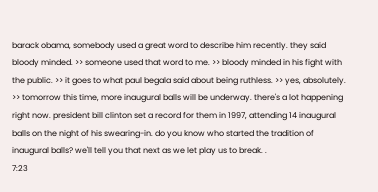barack obama, somebody used a great word to describe him recently. they said bloody minded. >> someone used that word to me. >> bloody minded in his fight with the public. >> it goes to what paul begala said about being ruthless. >> yes, absolutely. >> tomorrow this time, more inaugural balls will be underway. there's a lot happening right now. president bill clinton set a record for them in 1997, attending 14 inaugural balls on the night of his swearing-in. do you know who started the tradition of inaugural balls? we'll tell you that next as we let play us to break. .
7:23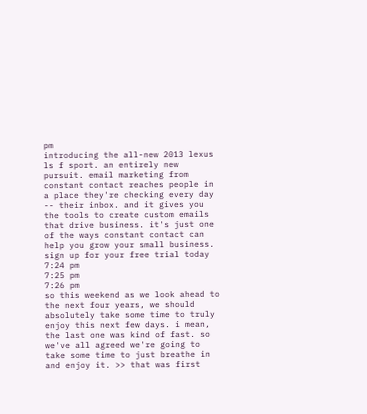pm
introducing the all-new 2013 lexus ls f sport. an entirely new pursuit. email marketing from constant contact reaches people in a place they're checking every day -- their inbox. and it gives you the tools to create custom emails that drive business. it's just one of the ways constant contact can help you grow your small business. sign up for your free trial today
7:24 pm
7:25 pm
7:26 pm
so this weekend as we look ahead to the next four years, we should absolutely take some time to truly enjoy this next few days. i mean, the last one was kind of fast. so we've all agreed we're going to take some time to just breathe in and enjoy it. >> that was first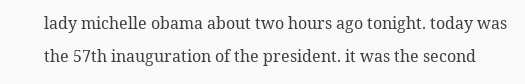lady michelle obama about two hours ago tonight. today was the 57th inauguration of the president. it was the second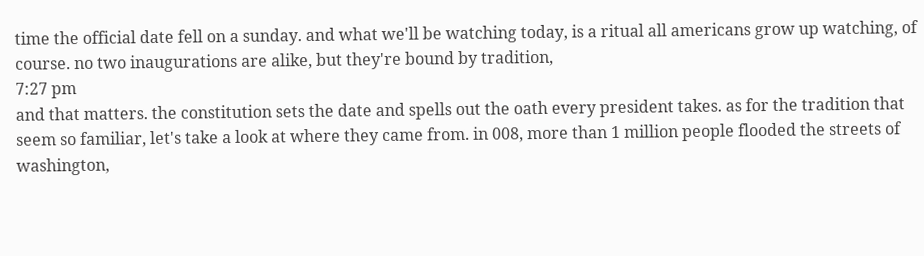time the official date fell on a sunday. and what we'll be watching today, is a ritual all americans grow up watching, of course. no two inaugurations are alike, but they're bound by tradition,
7:27 pm
and that matters. the constitution sets the date and spells out the oath every president takes. as for the tradition that seem so familiar, let's take a look at where they came from. in 008, more than 1 million people flooded the streets of washington,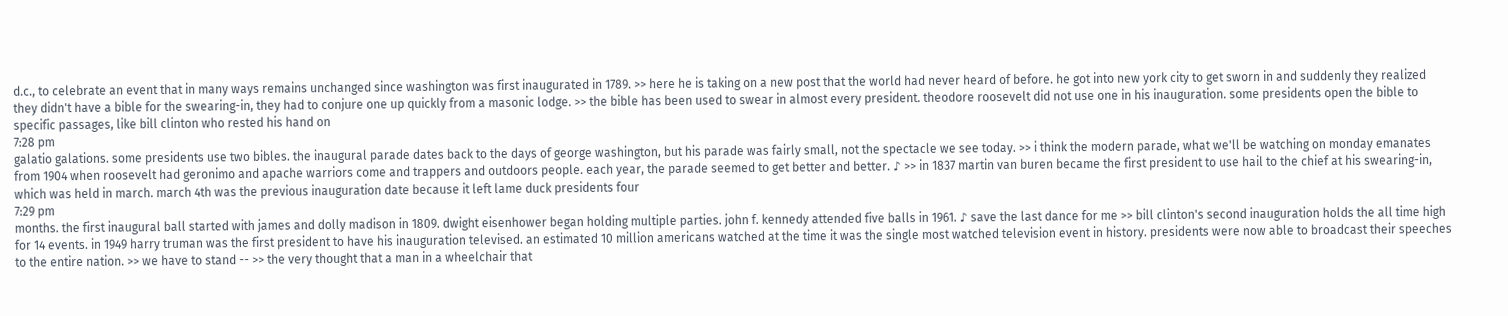d.c., to celebrate an event that in many ways remains unchanged since washington was first inaugurated in 1789. >> here he is taking on a new post that the world had never heard of before. he got into new york city to get sworn in and suddenly they realized they didn't have a bible for the swearing-in, they had to conjure one up quickly from a masonic lodge. >> the bible has been used to swear in almost every president. theodore roosevelt did not use one in his inauguration. some presidents open the bible to specific passages, like bill clinton who rested his hand on
7:28 pm
galatio galations. some presidents use two bibles. the inaugural parade dates back to the days of george washington, but his parade was fairly small, not the spectacle we see today. >> i think the modern parade, what we'll be watching on monday emanates from 1904 when roosevelt had geronimo and apache warriors come and trappers and outdoors people. each year, the parade seemed to get better and better. ♪ >> in 1837 martin van buren became the first president to use hail to the chief at his swearing-in, which was held in march. march 4th was the previous inauguration date because it left lame duck presidents four
7:29 pm
months. the first inaugural ball started with james and dolly madison in 1809. dwight eisenhower began holding multiple parties. john f. kennedy attended five balls in 1961. ♪ save the last dance for me >> bill clinton's second inauguration holds the all time high for 14 events. in 1949 harry truman was the first president to have his inauguration televised. an estimated 10 million americans watched at the time it was the single most watched television event in history. presidents were now able to broadcast their speeches to the entire nation. >> we have to stand -- >> the very thought that a man in a wheelchair that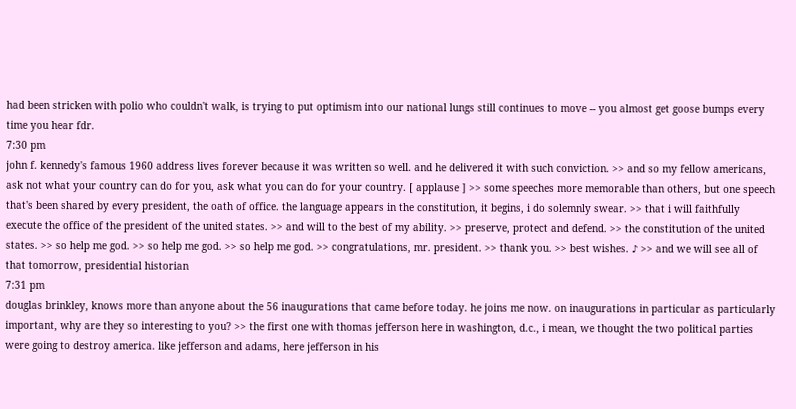had been stricken with polio who couldn't walk, is trying to put optimism into our national lungs still continues to move -- you almost get goose bumps every time you hear fdr.
7:30 pm
john f. kennedy's famous 1960 address lives forever because it was written so well. and he delivered it with such conviction. >> and so my fellow americans, ask not what your country can do for you, ask what you can do for your country. [ applause ] >> some speeches more memorable than others, but one speech that's been shared by every president, the oath of office. the language appears in the constitution, it begins, i do solemnly swear. >> that i will faithfully execute the office of the president of the united states. >> and will to the best of my ability. >> preserve, protect and defend. >> the constitution of the united states. >> so help me god. >> so help me god. >> so help me god. >> congratulations, mr. president. >> thank you. >> best wishes. ♪ >> and we will see all of that tomorrow, presidential historian
7:31 pm
douglas brinkley, knows more than anyone about the 56 inaugurations that came before today. he joins me now. on inaugurations in particular as particularly important, why are they so interesting to you? >> the first one with thomas jefferson here in washington, d.c., i mean, we thought the two political parties were going to destroy america. like jefferson and adams, here jefferson in his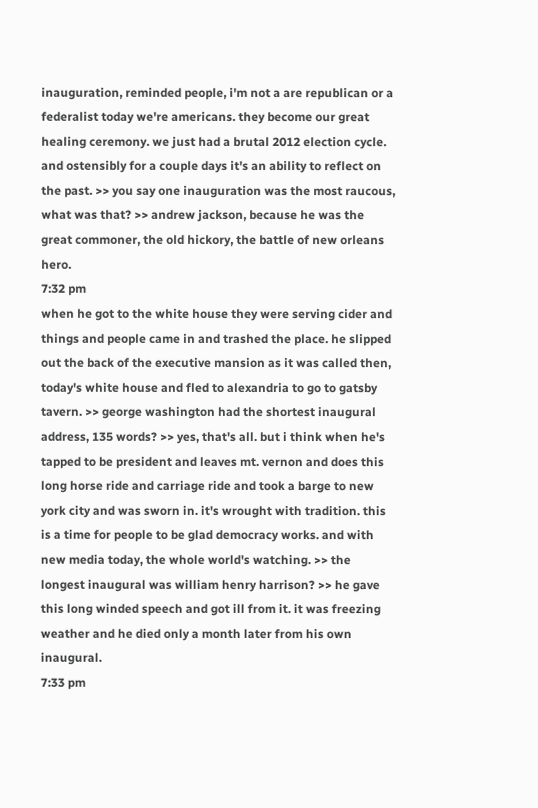inauguration, reminded people, i'm not a are republican or a federalist today we're americans. they become our great healing ceremony. we just had a brutal 2012 election cycle. and ostensibly for a couple days it's an ability to reflect on the past. >> you say one inauguration was the most raucous, what was that? >> andrew jackson, because he was the great commoner, the old hickory, the battle of new orleans hero.
7:32 pm
when he got to the white house they were serving cider and things and people came in and trashed the place. he slipped out the back of the executive mansion as it was called then, today's white house and fled to alexandria to go to gatsby tavern. >> george washington had the shortest inaugural address, 135 words? >> yes, that's all. but i think when he's tapped to be president and leaves mt. vernon and does this long horse ride and carriage ride and took a barge to new york city and was sworn in. it's wrought with tradition. this is a time for people to be glad democracy works. and with new media today, the whole world's watching. >> the longest inaugural was william henry harrison? >> he gave this long winded speech and got ill from it. it was freezing weather and he died only a month later from his own inaugural.
7:33 pm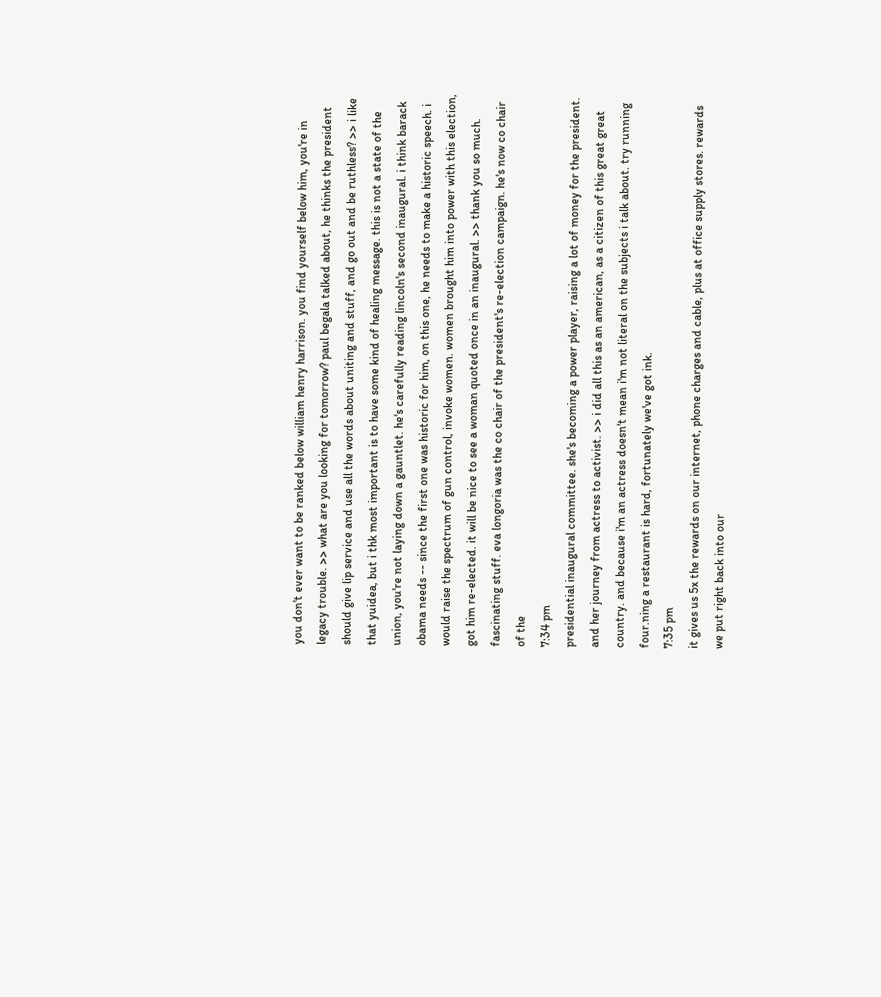you don't ever want to be ranked below william henry harrison. you find yourself below him, you're in legacy trouble. >> what are you looking for tomorrow? paul begala talked about, he thinks the president should give lip service and use all the words about uniting and stuff, and go out and be ruthless? >> i like that yuidea, but i thk most important is to have some kind of healing message. this is not a state of the union, you're not laying down a gauntlet. he's carefully reading lincoln's second inaugural. i think barack obama needs -- since the first one was historic for him, on this one, he needs to make a historic speech. i would raise the spectrum of gun control, invoke women. women brought him into power with this election, got him re-elected. it will be nice to see a woman quoted once in an inaugural. >> thank you so much. fascinating stuff. eva longoria was the co chair of the president's re-election campaign. he's now co chair of the
7:34 pm
presidential inaugural committee. she's becoming a power player, raising a lot of money for the president. and her journey from actress to activist. >> i did all this as an american, as a citizen of this great great country. and because i'm an actress doesn't mean i'm not literal on the subjects i talk about. try running four.ning a restaurant is hard, fortunately we've got ink.
7:35 pm
it gives us 5x the rewards on our internet, phone charges and cable, plus at office supply stores. rewards we put right back into our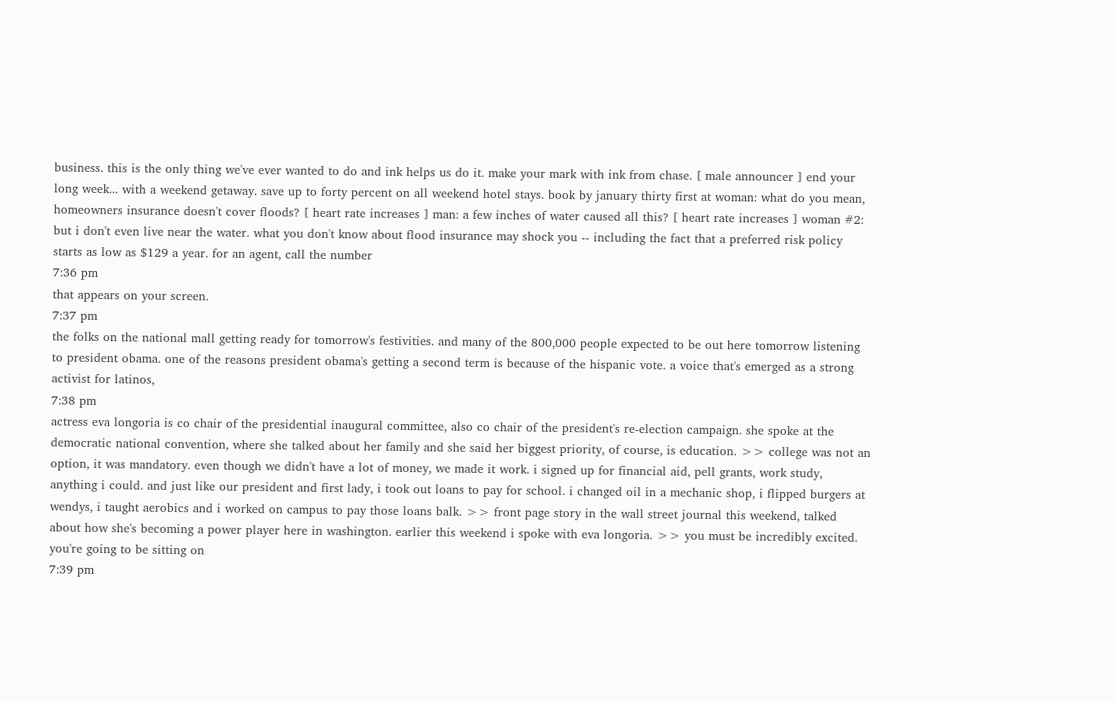business. this is the only thing we've ever wanted to do and ink helps us do it. make your mark with ink from chase. [ male announcer ] end your long week... with a weekend getaway. save up to forty percent on all weekend hotel stays. book by january thirty first at woman: what do you mean, homeowners insurance doesn't cover floods? [ heart rate increases ] man: a few inches of water caused all this? [ heart rate increases ] woman #2: but i don't even live near the water. what you don't know about flood insurance may shock you -- including the fact that a preferred risk policy starts as low as $129 a year. for an agent, call the number
7:36 pm
that appears on your screen.
7:37 pm
the folks on the national mall getting ready for tomorrow's festivities. and many of the 800,000 people expected to be out here tomorrow listening to president obama. one of the reasons president obama's getting a second term is because of the hispanic vote. a voice that's emerged as a strong activist for latinos,
7:38 pm
actress eva longoria is co chair of the presidential inaugural committee, also co chair of the president's re-election campaign. she spoke at the democratic national convention, where she talked about her family and she said her biggest priority, of course, is education. >> college was not an option, it was mandatory. even though we didn't have a lot of money, we made it work. i signed up for financial aid, pell grants, work study, anything i could. and just like our president and first lady, i took out loans to pay for school. i changed oil in a mechanic shop, i flipped burgers at wendys, i taught aerobics and i worked on campus to pay those loans balk. >> front page story in the wall street journal this weekend, talked about how she's becoming a power player here in washington. earlier this weekend i spoke with eva longoria. >> you must be incredibly excited. you're going to be sitting on
7:39 pm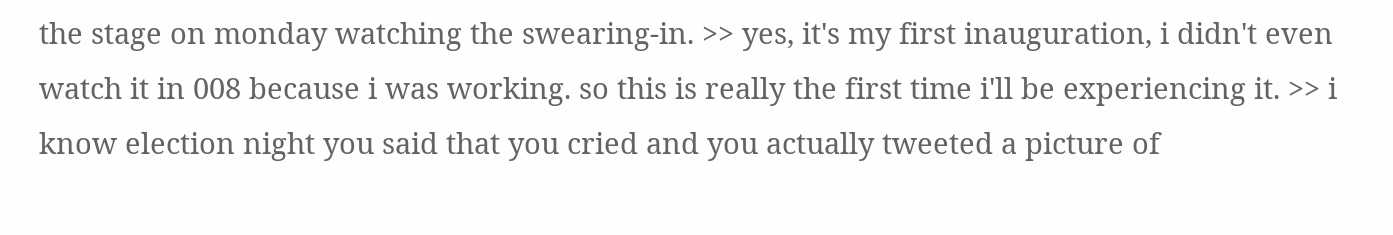the stage on monday watching the swearing-in. >> yes, it's my first inauguration, i didn't even watch it in 008 because i was working. so this is really the first time i'll be experiencing it. >> i know election night you said that you cried and you actually tweeted a picture of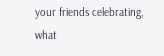your friends celebrating, what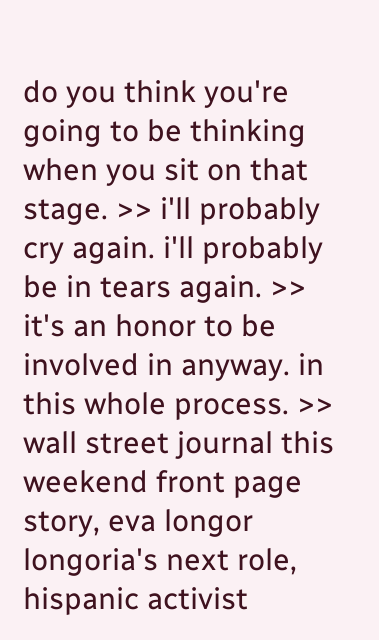do you think you're going to be thinking when you sit on that stage. >> i'll probably cry again. i'll probably be in tears again. >> it's an honor to be involved in anyway. in this whole process. >> wall street journal this weekend front page story, eva longor longoria's next role, hispanic activist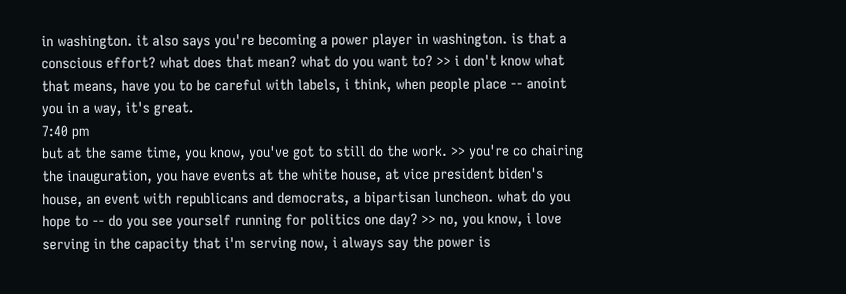in washington. it also says you're becoming a power player in washington. is that a conscious effort? what does that mean? what do you want to? >> i don't know what that means, have you to be careful with labels, i think, when people place -- anoint you in a way, it's great.
7:40 pm
but at the same time, you know, you've got to still do the work. >> you're co chairing the inauguration, you have events at the white house, at vice president biden's house, an event with republicans and democrats, a bipartisan luncheon. what do you hope to -- do you see yourself running for politics one day? >> no, you know, i love serving in the capacity that i'm serving now, i always say the power is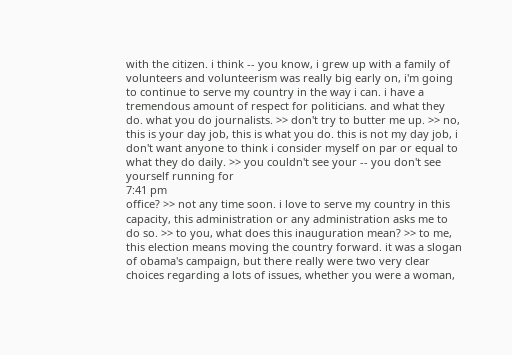with the citizen. i think -- you know, i grew up with a family of volunteers and volunteerism was really big early on, i'm going to continue to serve my country in the way i can. i have a tremendous amount of respect for politicians. and what they do. what you do journalists. >> don't try to butter me up. >> no, this is your day job, this is what you do. this is not my day job, i don't want anyone to think i consider myself on par or equal to what they do daily. >> you couldn't see your -- you don't see yourself running for
7:41 pm
office? >> not any time soon. i love to serve my country in this capacity, this administration or any administration asks me to do so. >> to you, what does this inauguration mean? >> to me, this election means moving the country forward. it was a slogan of obama's campaign, but there really were two very clear choices regarding a lots of issues, whether you were a woman,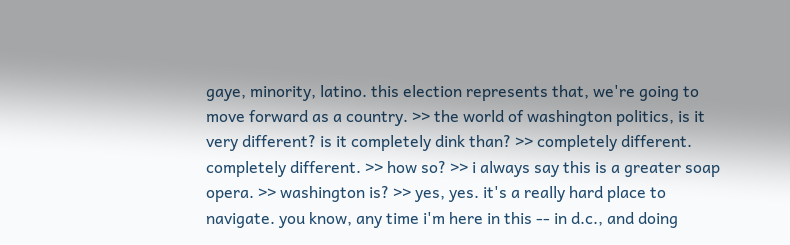gaye, minority, latino. this election represents that, we're going to move forward as a country. >> the world of washington politics, is it very different? is it completely dink than? >> completely different. completely different. >> how so? >> i always say this is a greater soap opera. >> washington is? >> yes, yes. it's a really hard place to navigate. you know, any time i'm here in this -- in d.c., and doing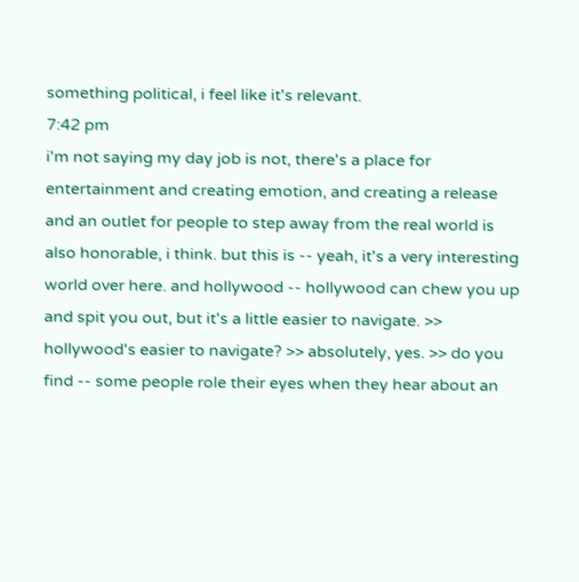something political, i feel like it's relevant.
7:42 pm
i'm not saying my day job is not, there's a place for entertainment and creating emotion, and creating a release and an outlet for people to step away from the real world is also honorable, i think. but this is -- yeah, it's a very interesting world over here. and hollywood -- hollywood can chew you up and spit you out, but it's a little easier to navigate. >> hollywood's easier to navigate? >> absolutely, yes. >> do you find -- some people role their eyes when they hear about an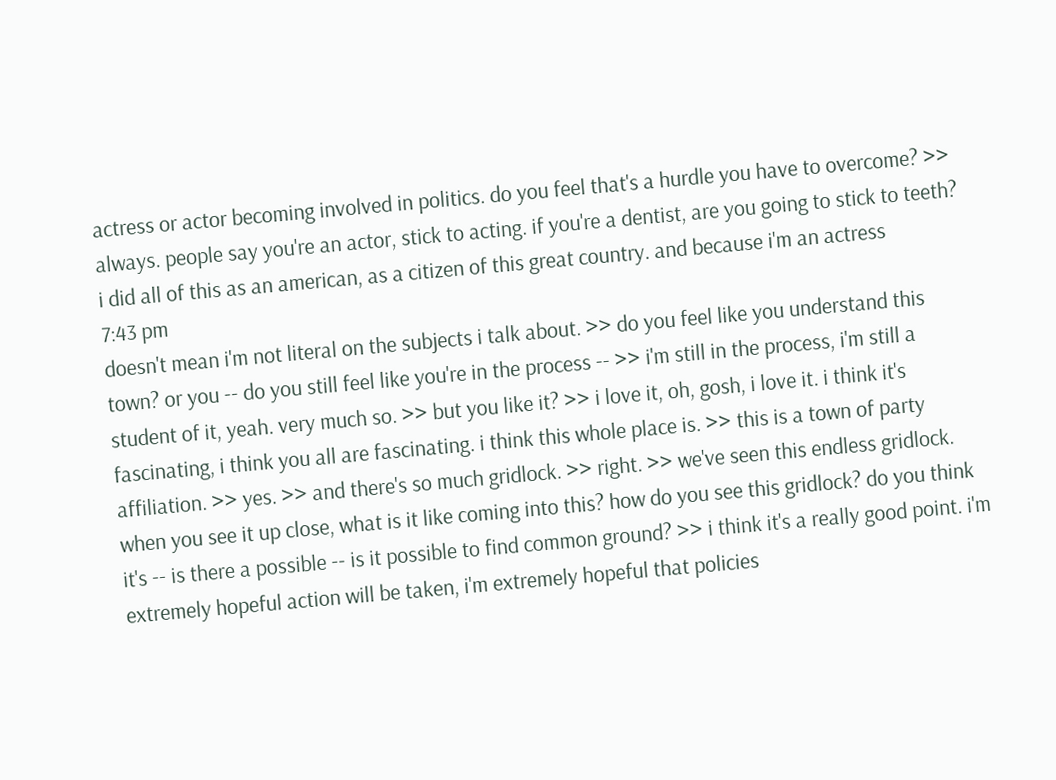actress or actor becoming involved in politics. do you feel that's a hurdle you have to overcome? >> always. people say you're an actor, stick to acting. if you're a dentist, are you going to stick to teeth? i did all of this as an american, as a citizen of this great country. and because i'm an actress
7:43 pm
doesn't mean i'm not literal on the subjects i talk about. >> do you feel like you understand this town? or you -- do you still feel like you're in the process -- >> i'm still in the process, i'm still a student of it, yeah. very much so. >> but you like it? >> i love it, oh, gosh, i love it. i think it's fascinating, i think you all are fascinating. i think this whole place is. >> this is a town of party affiliation. >> yes. >> and there's so much gridlock. >> right. >> we've seen this endless gridlock. when you see it up close, what is it like coming into this? how do you see this gridlock? do you think it's -- is there a possible -- is it possible to find common ground? >> i think it's a really good point. i'm extremely hopeful action will be taken, i'm extremely hopeful that policies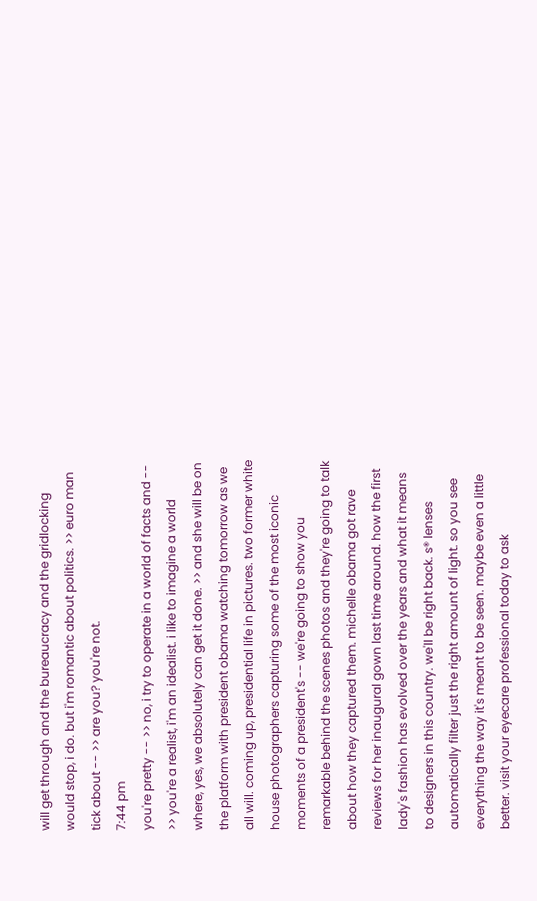will get through and the bureaucracy and the gridlocking would stop, i do. but i'm romantic about politics. >> euro man tick about -- >> are you? you're not.
7:44 pm
you're pretty -- >> no, i try to operate in a world of facts and -- >> you're a realist, i'm an idealist. i like to imagine a world where, yes, we absolutely can get it done. >> and she will be on the platform with president obama watching tomorrow as we all will. coming up, presidential life in pictures. two former white house photographers capturing some of the most iconic moments of a president's -- we're going to show you remarkable behind the scenes photos and they're going to talk about how they captured them. michelle obama got rave reviews for her inaugural gown last time around. how the first lady's fashion has evolved over the years and what it means to designers in this country. we'll be right back. s® lenses automatically filter just the right amount of light. so you see everything the way it's meant to be seen. maybe even a little better. visit your eyecare professional today to ask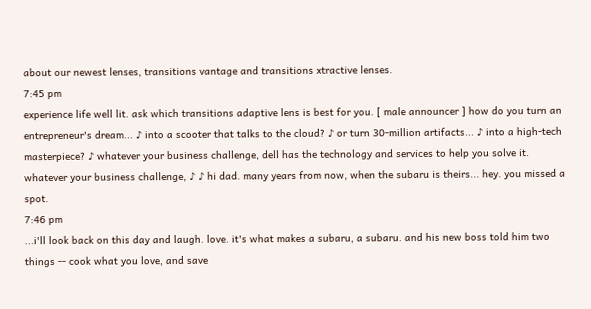about our newest lenses, transitions vantage and transitions xtractive lenses.
7:45 pm
experience life well lit. ask which transitions adaptive lens is best for you. [ male announcer ] how do you turn an entrepreneur's dream... ♪ into a scooter that talks to the cloud? ♪ or turn 30-million artifacts... ♪ into a high-tech masterpiece? ♪ whatever your business challenge, dell has the technology and services to help you solve it. whatever your business challenge, ♪ ♪ hi dad. many years from now, when the subaru is theirs... hey. you missed a spot.
7:46 pm
...i'll look back on this day and laugh. love. it's what makes a subaru, a subaru. and his new boss told him two things -- cook what you love, and save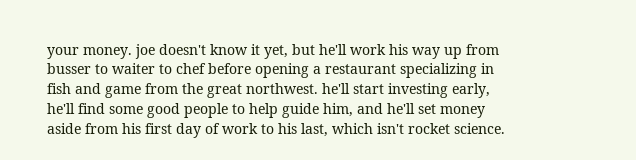your money. joe doesn't know it yet, but he'll work his way up from busser to waiter to chef before opening a restaurant specializing in fish and game from the great northwest. he'll start investing early, he'll find some good people to help guide him, and he'll set money aside from his first day of work to his last, which isn't rocket science.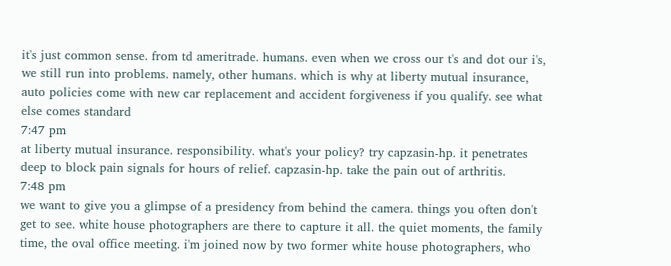it's just common sense. from td ameritrade. humans. even when we cross our t's and dot our i's, we still run into problems. namely, other humans. which is why at liberty mutual insurance, auto policies come with new car replacement and accident forgiveness if you qualify. see what else comes standard
7:47 pm
at liberty mutual insurance. responsibility. what's your policy? try capzasin-hp. it penetrates deep to block pain signals for hours of relief. capzasin-hp. take the pain out of arthritis.
7:48 pm
we want to give you a glimpse of a presidency from behind the camera. things you often don't get to see. white house photographers are there to capture it all. the quiet moments, the family time, the oval office meeting. i'm joined now by two former white house photographers, who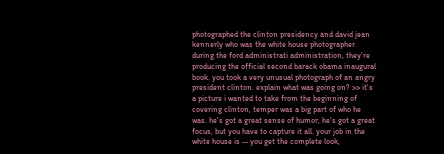photographed the clinton presidency and david jean kennerly who was the white house photographer during the ford administrati administration, they're producing the official second barack obama inaugural book. you took a very unusual photograph of an angry president clinton. explain what was going on? >> it's a picture i wanted to take from the beginning of covering clinton, temper was a big part of who he was. he's got a great sense of humor, he's got a great focus, but you have to capture it all. your job in the white house is -- you get the complete look,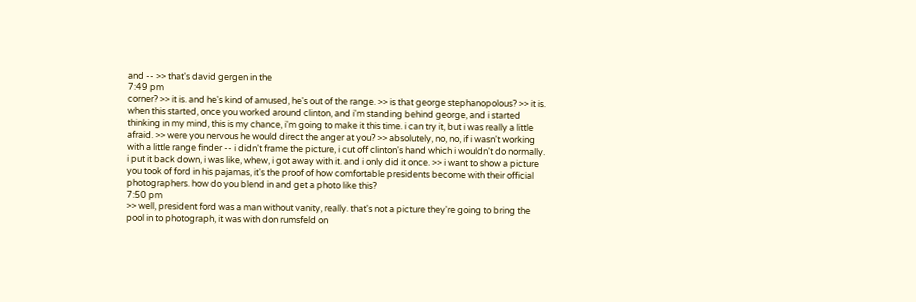and -- >> that's david gergen in the
7:49 pm
corner? >> it is. and he's kind of amused, he's out of the range. >> is that george stephanopolous? >> it is. when this started, once you worked around clinton, and i'm standing behind george, and i started thinking in my mind, this is my chance, i'm going to make it this time. i can try it, but i was really a little afraid. >> were you nervous he would direct the anger at you? >> absolutely, no, no, if i wasn't working with a little range finder -- i didn't frame the picture, i cut off clinton's hand which i wouldn't do normally. i put it back down, i was like, whew, i got away with it. and i only did it once. >> i want to show a picture you took of ford in his pajamas, it's the proof of how comfortable presidents become with their official photographers. how do you blend in and get a photo like this?
7:50 pm
>> well, president ford was a man without vanity, really. that's not a picture they're going to bring the pool in to photograph, it was with don rumsfeld on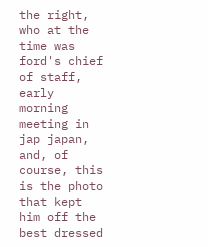the right, who at the time was ford's chief of staff, early morning meeting in jap japan, and, of course, this is the photo that kept him off the best dressed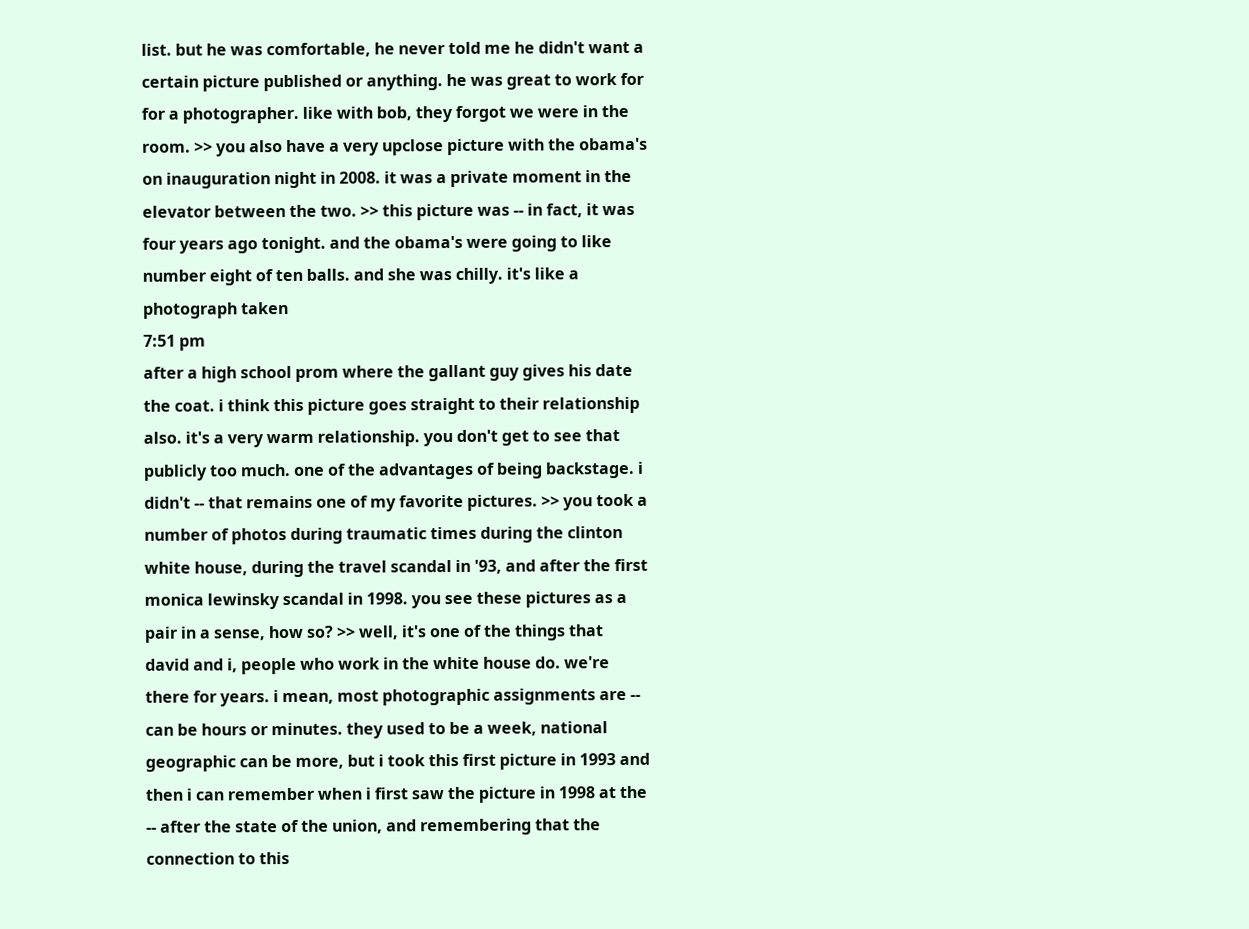list. but he was comfortable, he never told me he didn't want a certain picture published or anything. he was great to work for for a photographer. like with bob, they forgot we were in the room. >> you also have a very upclose picture with the obama's on inauguration night in 2008. it was a private moment in the elevator between the two. >> this picture was -- in fact, it was four years ago tonight. and the obama's were going to like number eight of ten balls. and she was chilly. it's like a photograph taken
7:51 pm
after a high school prom where the gallant guy gives his date the coat. i think this picture goes straight to their relationship also. it's a very warm relationship. you don't get to see that publicly too much. one of the advantages of being backstage. i didn't -- that remains one of my favorite pictures. >> you took a number of photos during traumatic times during the clinton white house, during the travel scandal in '93, and after the first monica lewinsky scandal in 1998. you see these pictures as a pair in a sense, how so? >> well, it's one of the things that david and i, people who work in the white house do. we're there for years. i mean, most photographic assignments are -- can be hours or minutes. they used to be a week, national geographic can be more, but i took this first picture in 1993 and then i can remember when i first saw the picture in 1998 at the -- after the state of the union, and remembering that the connection to this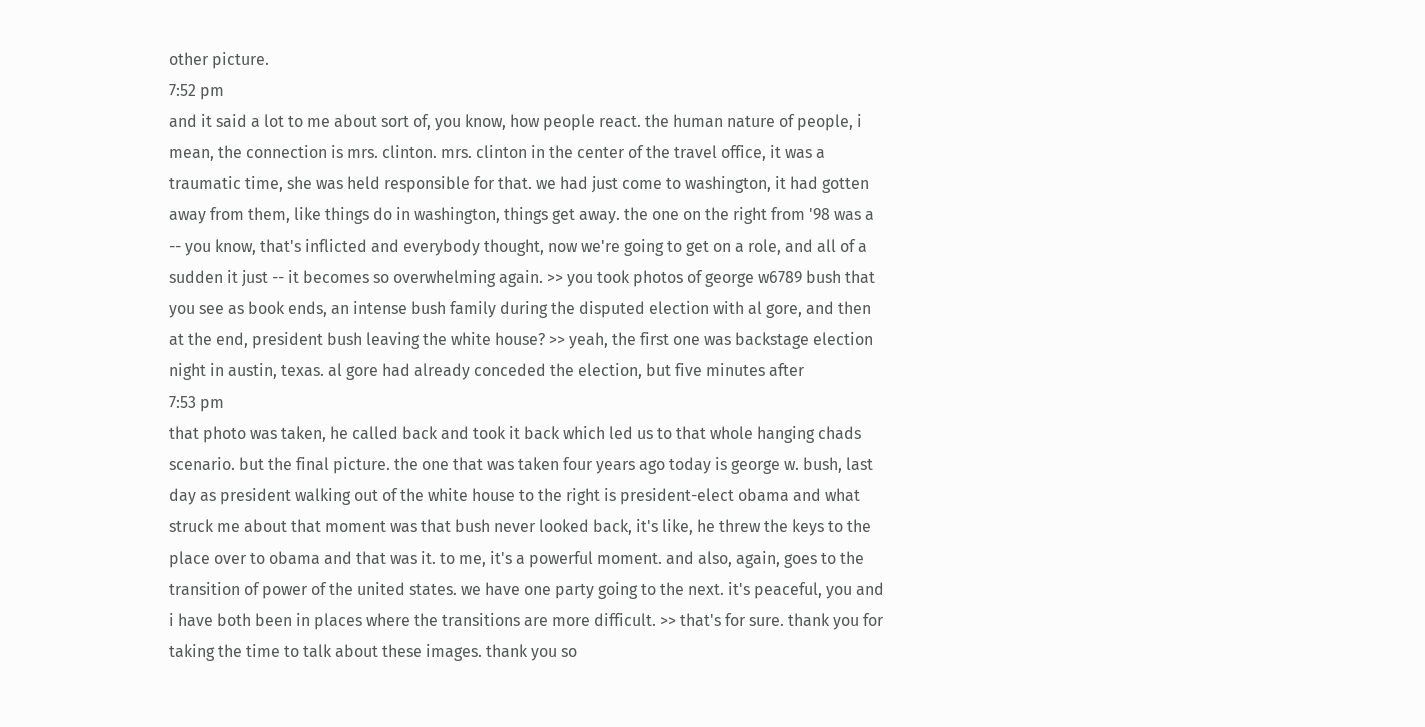other picture.
7:52 pm
and it said a lot to me about sort of, you know, how people react. the human nature of people, i mean, the connection is mrs. clinton. mrs. clinton in the center of the travel office, it was a traumatic time, she was held responsible for that. we had just come to washington, it had gotten away from them, like things do in washington, things get away. the one on the right from '98 was a -- you know, that's inflicted and everybody thought, now we're going to get on a role, and all of a sudden it just -- it becomes so overwhelming again. >> you took photos of george w6789 bush that you see as book ends, an intense bush family during the disputed election with al gore, and then at the end, president bush leaving the white house? >> yeah, the first one was backstage election night in austin, texas. al gore had already conceded the election, but five minutes after
7:53 pm
that photo was taken, he called back and took it back which led us to that whole hanging chads scenario. but the final picture. the one that was taken four years ago today is george w. bush, last day as president walking out of the white house to the right is president-elect obama and what struck me about that moment was that bush never looked back, it's like, he threw the keys to the place over to obama and that was it. to me, it's a powerful moment. and also, again, goes to the transition of power of the united states. we have one party going to the next. it's peaceful, you and i have both been in places where the transitions are more difficult. >> that's for sure. thank you for taking the time to talk about these images. thank you so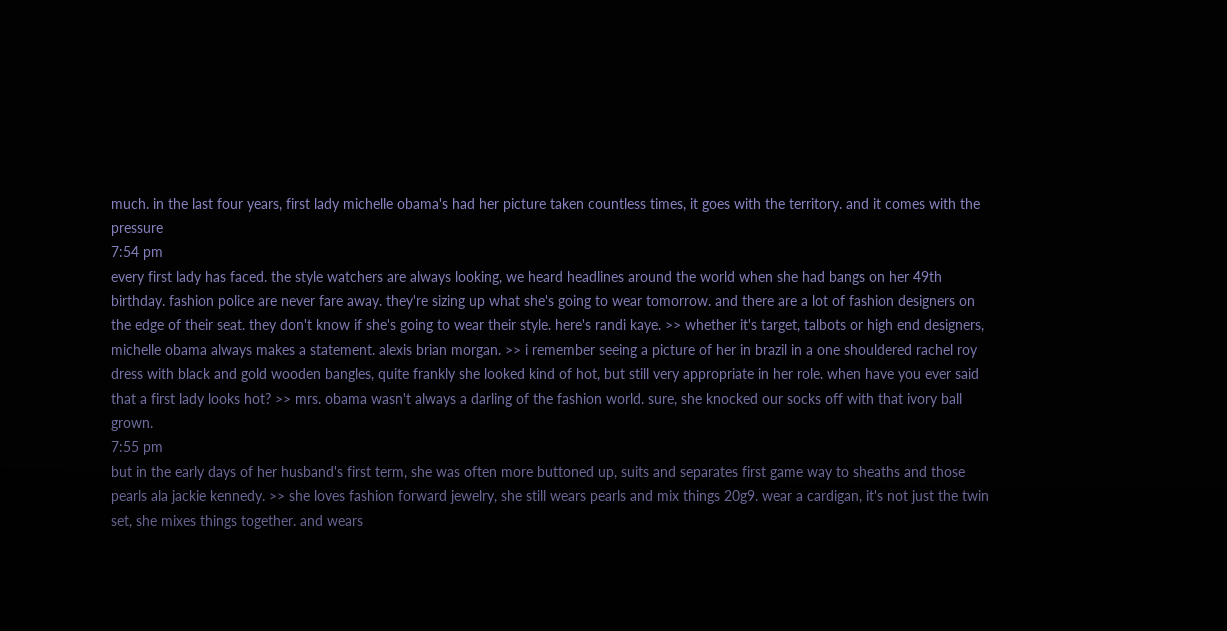much. in the last four years, first lady michelle obama's had her picture taken countless times, it goes with the territory. and it comes with the pressure
7:54 pm
every first lady has faced. the style watchers are always looking, we heard headlines around the world when she had bangs on her 49th birthday. fashion police are never fare away. they're sizing up what she's going to wear tomorrow. and there are a lot of fashion designers on the edge of their seat. they don't know if she's going to wear their style. here's randi kaye. >> whether it's target, talbots or high end designers, michelle obama always makes a statement. alexis brian morgan. >> i remember seeing a picture of her in brazil in a one shouldered rachel roy dress with black and gold wooden bangles, quite frankly she looked kind of hot, but still very appropriate in her role. when have you ever said that a first lady looks hot? >> mrs. obama wasn't always a darling of the fashion world. sure, she knocked our socks off with that ivory ball grown.
7:55 pm
but in the early days of her husband's first term, she was often more buttoned up, suits and separates first game way to sheaths and those pearls ala jackie kennedy. >> she loves fashion forward jewelry, she still wears pearls and mix things 20g9. wear a cardigan, it's not just the twin set, she mixes things together. and wears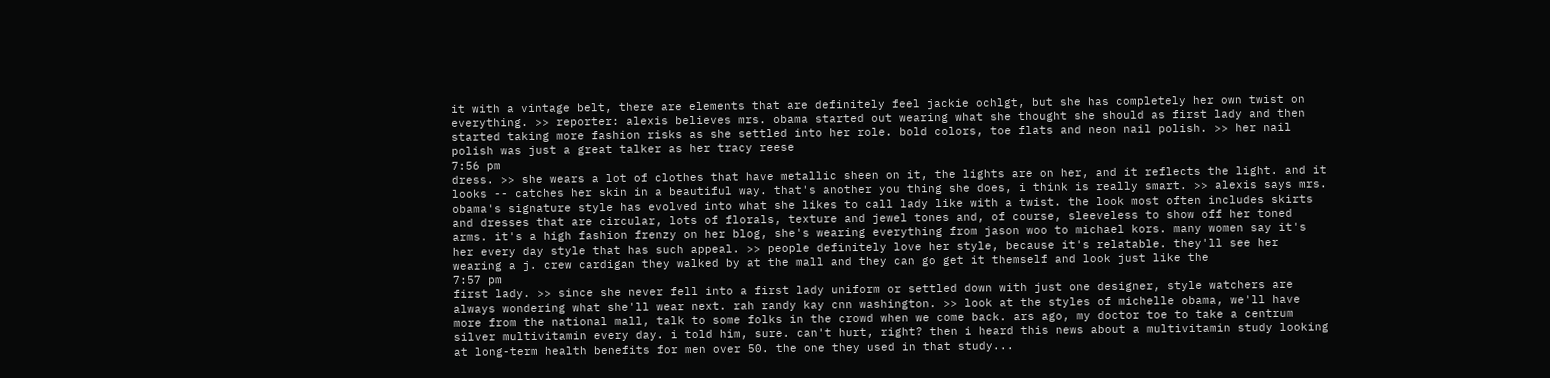it with a vintage belt, there are elements that are definitely feel jackie ochlgt, but she has completely her own twist on everything. >> reporter: alexis believes mrs. obama started out wearing what she thought she should as first lady and then started taking more fashion risks as she settled into her role. bold colors, toe flats and neon nail polish. >> her nail polish was just a great talker as her tracy reese
7:56 pm
dress. >> she wears a lot of clothes that have metallic sheen on it, the lights are on her, and it reflects the light. and it looks -- catches her skin in a beautiful way. that's another you thing she does, i think is really smart. >> alexis says mrs. obama's signature style has evolved into what she likes to call lady like with a twist. the look most often includes skirts and dresses that are circular, lots of florals, texture and jewel tones and, of course, sleeveless to show off her toned arms. it's a high fashion frenzy on her blog, she's wearing everything from jason woo to michael kors. many women say it's her every day style that has such appeal. >> people definitely love her style, because it's relatable. they'll see her wearing a j. crew cardigan they walked by at the mall and they can go get it themself and look just like the
7:57 pm
first lady. >> since she never fell into a first lady uniform or settled down with just one designer, style watchers are always wondering what she'll wear next. rah randy kay cnn washington. >> look at the styles of michelle obama, we'll have more from the national mall, talk to some folks in the crowd when we come back. ars ago, my doctor toe to take a centrum silver multivitamin every day. i told him, sure. can't hurt, right? then i heard this news about a multivitamin study looking at long-term health benefits for men over 50. the one they used in that study...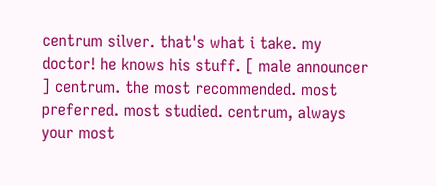centrum silver. that's what i take. my doctor! he knows his stuff. [ male announcer ] centrum. the most recommended. most preferred. most studied. centrum, always your most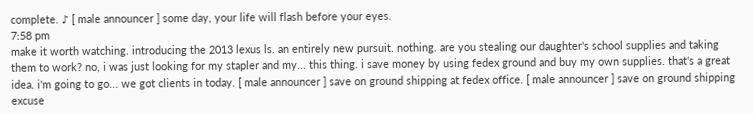complete. ♪ [ male announcer ] some day, your life will flash before your eyes.
7:58 pm
make it worth watching. introducing the 2013 lexus ls. an entirely new pursuit. nothing. are you stealing our daughter's school supplies and taking them to work? no, i was just looking for my stapler and my... this thing. i save money by using fedex ground and buy my own supplies. that's a great idea. i'm going to go... we got clients in today. [ male announcer ] save on ground shipping at fedex office. [ male announcer ] save on ground shipping excuse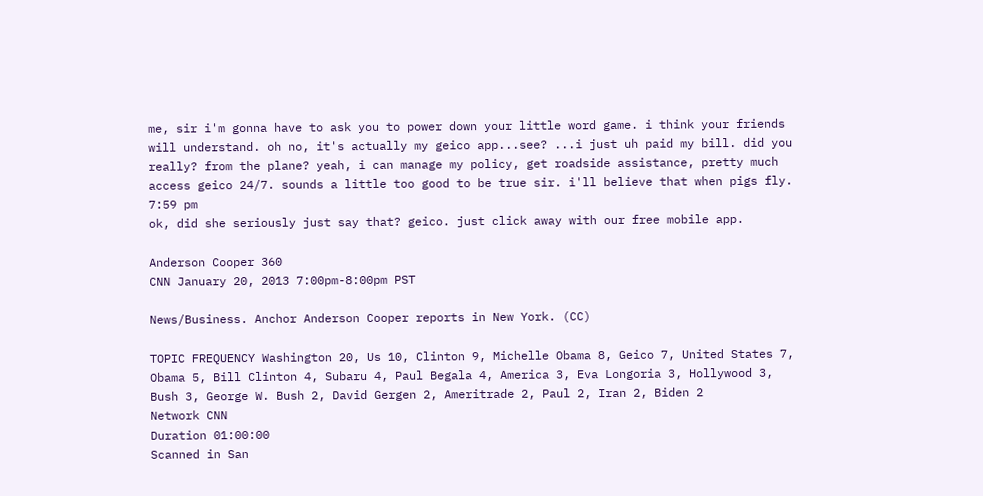me, sir i'm gonna have to ask you to power down your little word game. i think your friends will understand. oh no, it's actually my geico app...see? ...i just uh paid my bill. did you really? from the plane? yeah, i can manage my policy, get roadside assistance, pretty much access geico 24/7. sounds a little too good to be true sir. i'll believe that when pigs fly.
7:59 pm
ok, did she seriously just say that? geico. just click away with our free mobile app.

Anderson Cooper 360
CNN January 20, 2013 7:00pm-8:00pm PST

News/Business. Anchor Anderson Cooper reports in New York. (CC)

TOPIC FREQUENCY Washington 20, Us 10, Clinton 9, Michelle Obama 8, Geico 7, United States 7, Obama 5, Bill Clinton 4, Subaru 4, Paul Begala 4, America 3, Eva Longoria 3, Hollywood 3, Bush 3, George W. Bush 2, David Gergen 2, Ameritrade 2, Paul 2, Iran 2, Biden 2
Network CNN
Duration 01:00:00
Scanned in San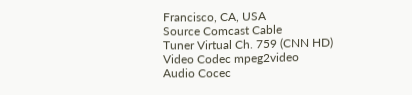Francisco, CA, USA
Source Comcast Cable
Tuner Virtual Ch. 759 (CNN HD)
Video Codec mpeg2video
Audio Cocec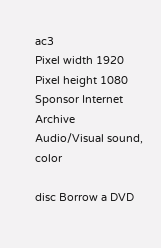ac3
Pixel width 1920
Pixel height 1080
Sponsor Internet Archive
Audio/Visual sound, color

disc Borrow a DVD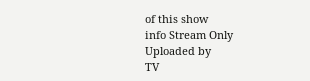of this show
info Stream Only
Uploaded by
TV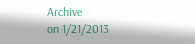Archive
on 1/21/2013